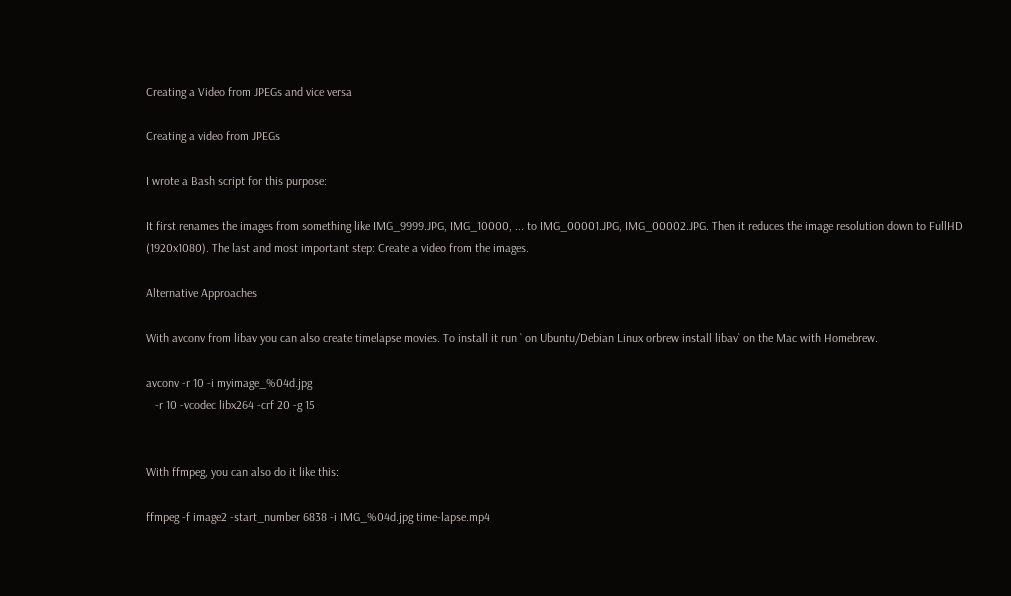Creating a Video from JPEGs and vice versa

Creating a video from JPEGs

I wrote a Bash script for this purpose:

It first renames the images from something like IMG_9999.JPG, IMG_10000, ... to IMG_00001.JPG, IMG_00002.JPG. Then it reduces the image resolution down to FullHD (1920x1080). The last and most important step: Create a video from the images.

Alternative Approaches

With avconv from libav you can also create timelapse movies. To install it run ` on Ubuntu/Debian Linux orbrew install libav` on the Mac with Homebrew.

avconv -r 10 -i myimage_%04d.jpg
   -r 10 -vcodec libx264 -crf 20 -g 15


With ffmpeg, you can also do it like this:

ffmpeg -f image2 -start_number 6838 -i IMG_%04d.jpg time-lapse.mp4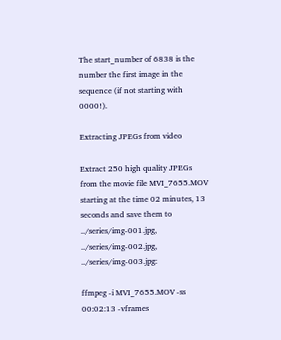The start_number of 6838 is the number the first image in the sequence (if not starting with 0000!).

Extracting JPEGs from video

Extract 250 high quality JPEGs from the movie file MVI_7655.MOV starting at the time 02 minutes, 13 seconds and save them to ../series/img-001.jpg, ../series/img-002.jpg, ../series/img-003.jpg:

ffmpeg -i MVI_7655.MOV -ss 00:02:13 -vframes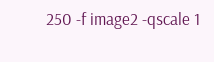250 -f image2 -qscale 1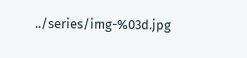../series/img-%03d.jpg